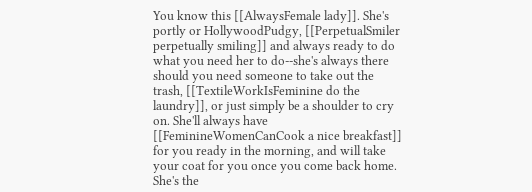You know this [[AlwaysFemale lady]]. She's portly or HollywoodPudgy, [[PerpetualSmiler perpetually smiling]] and always ready to do what you need her to do--she's always there should you need someone to take out the trash, [[TextileWorkIsFeminine do the laundry]], or just simply be a shoulder to cry on. She'll always have [[FeminineWomenCanCook a nice breakfast]] for you ready in the morning, and will take your coat for you once you come back home. She's the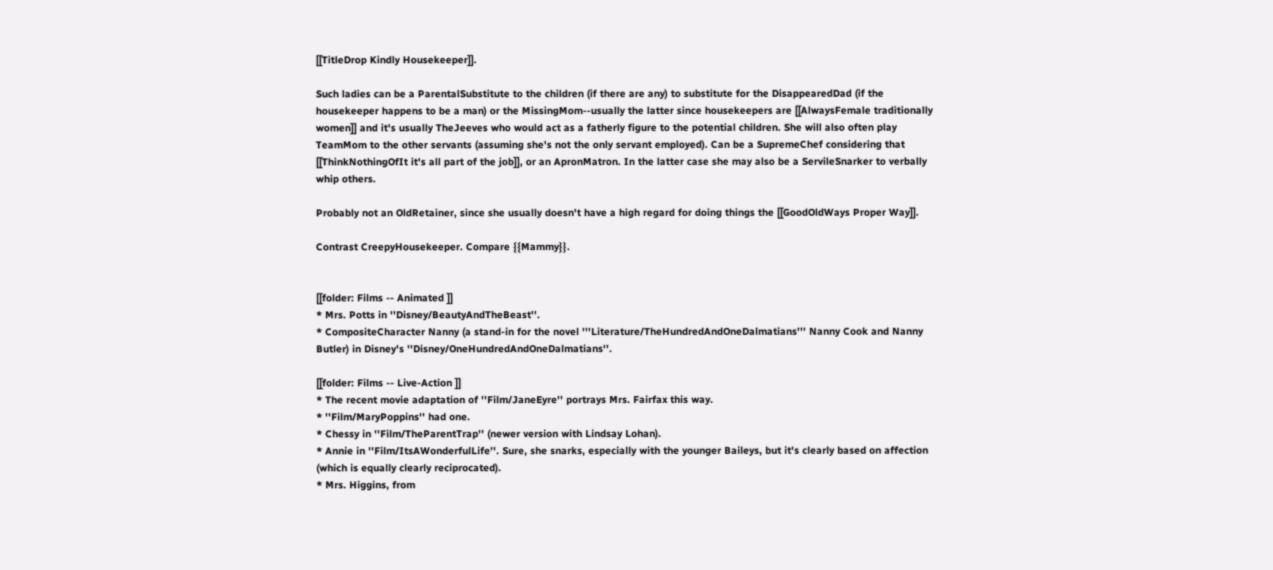[[TitleDrop Kindly Housekeeper]].

Such ladies can be a ParentalSubstitute to the children (if there are any) to substitute for the DisappearedDad (if the housekeeper happens to be a man) or the MissingMom--usually the latter since housekeepers are [[AlwaysFemale traditionally women]] and it's usually TheJeeves who would act as a fatherly figure to the potential children. She will also often play TeamMom to the other servants (assuming she's not the only servant employed). Can be a SupremeChef considering that [[ThinkNothingOfIt it's all part of the job]], or an ApronMatron. In the latter case she may also be a ServileSnarker to verbally whip others.

Probably not an OldRetainer, since she usually doesn't have a high regard for doing things the [[GoodOldWays Proper Way]].

Contrast CreepyHousekeeper. Compare {{Mammy}}.


[[folder: Films -- Animated ]]
* Mrs. Potts in ''Disney/BeautyAndTheBeast''.
* CompositeCharacter Nanny (a stand-in for the novel '''Literature/TheHundredAndOneDalmatians''' Nanny Cook and Nanny Butler) in Disney's ''Disney/OneHundredAndOneDalmatians''.

[[folder: Films -- Live-Action ]]
* The recent movie adaptation of ''Film/JaneEyre'' portrays Mrs. Fairfax this way.
* ''Film/MaryPoppins'' had one.
* Chessy in ''Film/TheParentTrap'' (newer version with Lindsay Lohan).
* Annie in ''Film/ItsAWonderfulLife''. Sure, she snarks, especially with the younger Baileys, but it's clearly based on affection (which is equally clearly reciprocated).
* Mrs. Higgins, from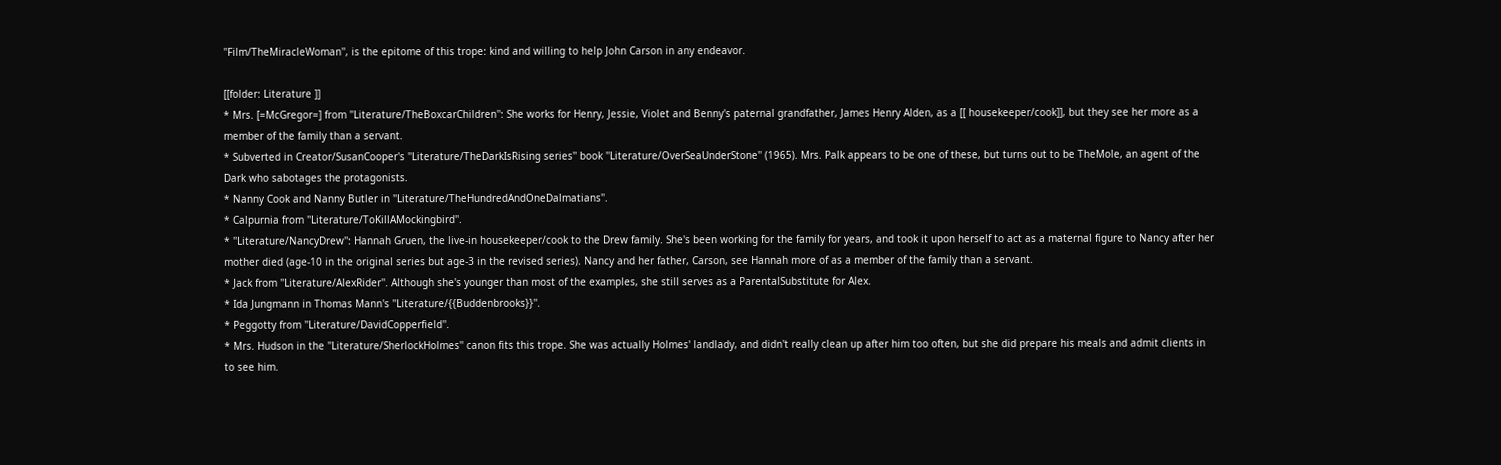''Film/TheMiracleWoman'', is the epitome of this trope: kind and willing to help John Carson in any endeavor.

[[folder: Literature ]]
* Mrs. [=McGregor=] from ''Literature/TheBoxcarChildren'': She works for Henry, Jessie, Violet and Benny's paternal grandfather, James Henry Alden, as a [[ housekeeper/cook]], but they see her more as a member of the family than a servant.
* Subverted in Creator/SusanCooper's ''Literature/TheDarkIsRising series'' book ''Literature/OverSeaUnderStone'' (1965). Mrs. Palk appears to be one of these, but turns out to be TheMole, an agent of the Dark who sabotages the protagonists.
* Nanny Cook and Nanny Butler in ''Literature/TheHundredAndOneDalmatians''.
* Calpurnia from ''Literature/ToKillAMockingbird''.
* ''Literature/NancyDrew'': Hannah Gruen, the live-in housekeeper/cook to the Drew family. She's been working for the family for years, and took it upon herself to act as a maternal figure to Nancy after her mother died (age-10 in the original series but age-3 in the revised series). Nancy and her father, Carson, see Hannah more of as a member of the family than a servant.
* Jack from ''Literature/AlexRider''. Although she's younger than most of the examples, she still serves as a ParentalSubstitute for Alex.
* Ida Jungmann in Thomas Mann's ''Literature/{{Buddenbrooks}}''.
* Peggotty from ''Literature/DavidCopperfield''.
* Mrs. Hudson in the ''Literature/SherlockHolmes'' canon fits this trope. She was actually Holmes' landlady, and didn't really clean up after him too often, but she did prepare his meals and admit clients in to see him.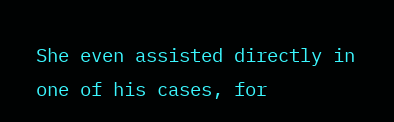She even assisted directly in one of his cases, for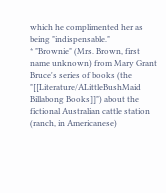which he complimented her as being "indispensable."
* "Brownie" (Mrs. Brown, first name unknown) from Mary Grant Bruce's series of books (the "[[Literature/ALittleBushMaid Billabong Books]]") about the fictional Australian cattle station (ranch, in Americanese)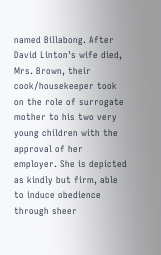named Billabong. After David Linton's wife died, Mrs. Brown, their cook/housekeeper took on the role of surrogate mother to his two very young children with the approval of her employer. She is depicted as kindly but firm, able to induce obedience through sheer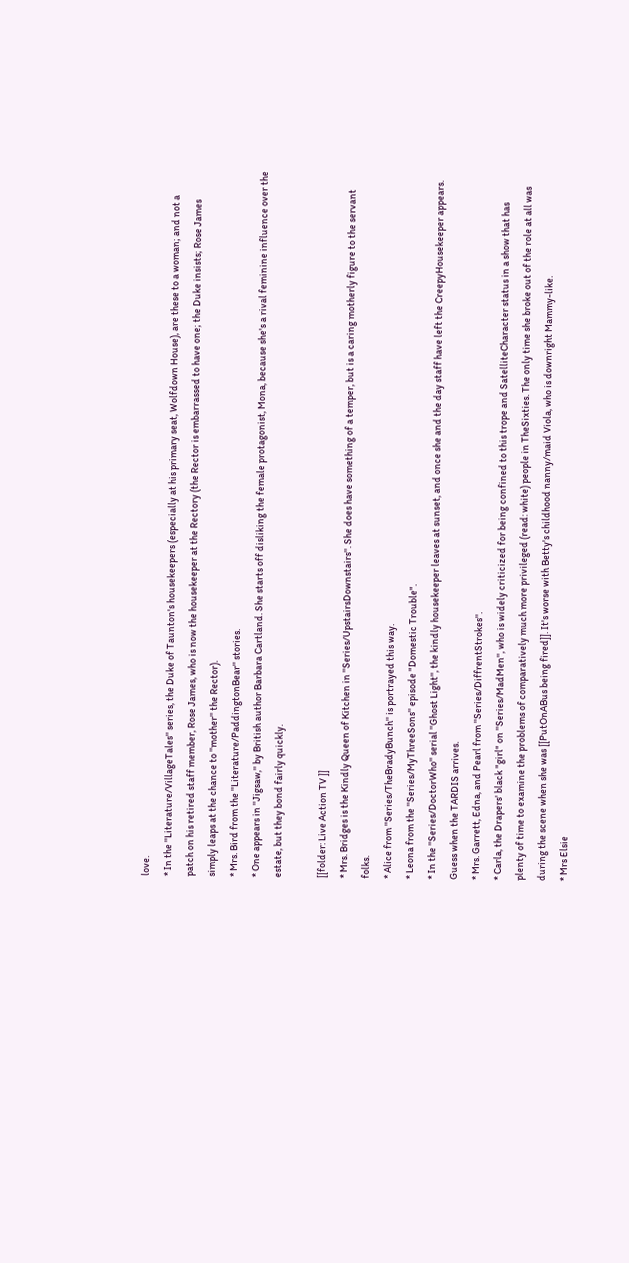love.
* In the ''Literature/VillageTales'' series, the Duke of Taunton's housekeepers (especially at his primary seat, Wolfdown House), are these to a woman; and not a patch on his retired staff member, Rose James, who is now the housekeeper at the Rectory (the Rector is embarrassed to have one; the Duke insists; Rose James simply leaps at the chance to ''mother'' the Rector).
* Mrs. Bird from the ''Literature/PaddingtonBear'' stories.
* One appears in ''Jigsaw,'' by British author Barbara Cartland. She starts off disliking the female protagonist, Mona, because she's a rival feminine influence over the estate, but they bond fairly quickly.

[[folder: Live Action TV ]]
* Mrs. Bridges is the Kindly Queen of Kitchen in ''Series/UpstairsDownstairs''. She does have something of a temper, but is a caring motherly figure to the servant folks.
* Alice from ''Series/TheBradyBunch'' is portrayed this way.
* Leona from the ''Series/MyThreeSons'' episode "Domestic Trouble".
* In the ''Series/DoctorWho'' serial ''Ghost Light'', the kindly housekeeper leaves at sunset, and once she and the day staff have left the CreepyHousekeeper appears. Guess when the TARDIS arrives.
* Mrs. Garrett, Edna, and Pearl from ''Series/DiffrentStrokes''.
* Carla, the Drapers' black "girl" on ''Series/MadMen'', who is widely criticized for being confined to this trope and SatelliteCharacter status in a show that has plenty of time to examine the problems of comparatively much more privileged (read: white) people in TheSixties. The only time she broke out of the role at all was during the scene when she was [[PutOnABus being fired]]. It's worse with Betty's childhood nanny/maid Viola, who is downright Mammy-like.
* Mrs Elsie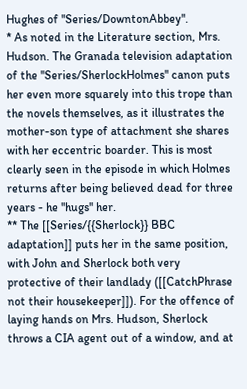Hughes of ''Series/DowntonAbbey''.
* As noted in the Literature section, Mrs. Hudson. The Granada television adaptation of the ''Series/SherlockHolmes'' canon puts her even more squarely into this trope than the novels themselves, as it illustrates the mother-son type of attachment she shares with her eccentric boarder. This is most clearly seen in the episode in which Holmes returns after being believed dead for three years - he ''hugs'' her.
** The [[Series/{{Sherlock}} BBC adaptation]] puts her in the same position, with John and Sherlock both very protective of their landlady ([[CatchPhrase not their housekeeper]]). For the offence of laying hands on Mrs. Hudson, Sherlock throws a CIA agent out of a window, and at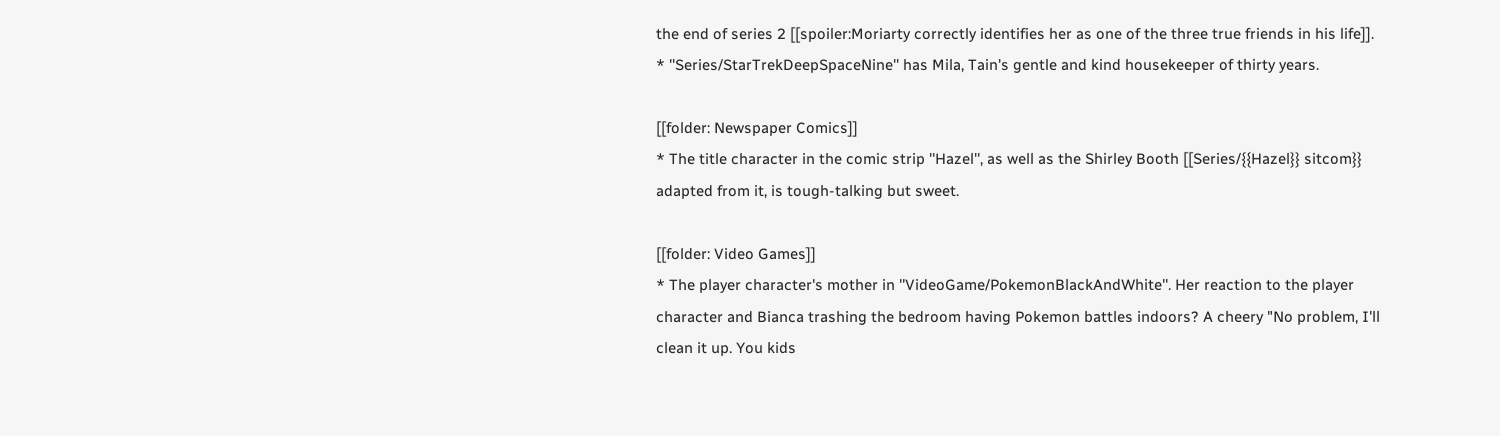the end of series 2 [[spoiler:Moriarty correctly identifies her as one of the three true friends in his life]].
* ''Series/StarTrekDeepSpaceNine'' has Mila, Tain's gentle and kind housekeeper of thirty years.

[[folder: Newspaper Comics]]
* The title character in the comic strip ''Hazel'', as well as the Shirley Booth [[Series/{{Hazel}} sitcom}} adapted from it, is tough-talking but sweet.

[[folder: Video Games]]
* The player character's mother in ''VideoGame/PokemonBlackAndWhite''. Her reaction to the player character and Bianca trashing the bedroom having Pokemon battles indoors? A cheery "No problem, I'll clean it up. You kids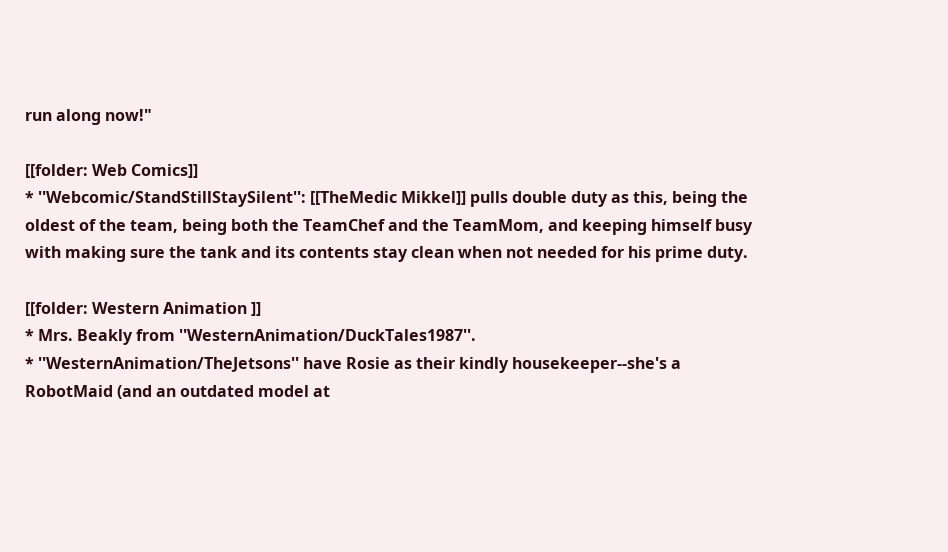run along now!"

[[folder: Web Comics]]
* ''Webcomic/StandStillStaySilent'': [[TheMedic Mikkel]] pulls double duty as this, being the oldest of the team, being both the TeamChef and the TeamMom, and keeping himself busy with making sure the tank and its contents stay clean when not needed for his prime duty.

[[folder: Western Animation ]]
* Mrs. Beakly from ''WesternAnimation/DuckTales1987''.
* ''WesternAnimation/TheJetsons'' have Rosie as their kindly housekeeper--she's a RobotMaid (and an outdated model at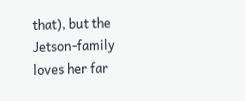that), but the Jetson-family loves her far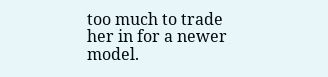too much to trade her in for a newer model.